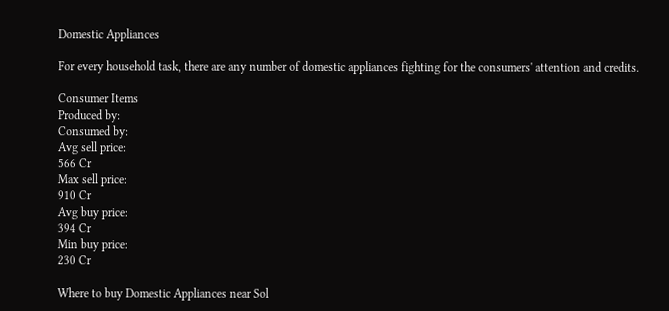Domestic Appliances

For every household task, there are any number of domestic appliances fighting for the consumers' attention and credits.

Consumer Items
Produced by:
Consumed by:
Avg sell price:
566 Cr
Max sell price:
910 Cr
Avg buy price:
394 Cr
Min buy price:
230 Cr

Where to buy Domestic Appliances near Sol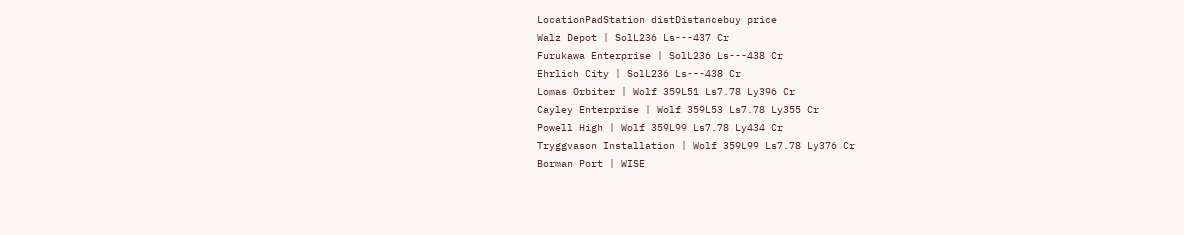LocationPadStation distDistancebuy price
Walz Depot | SolL236 Ls---437 Cr
Furukawa Enterprise | SolL236 Ls---438 Cr
Ehrlich City | SolL236 Ls---438 Cr
Lomas Orbiter | Wolf 359L51 Ls7.78 Ly396 Cr
Cayley Enterprise | Wolf 359L53 Ls7.78 Ly355 Cr
Powell High | Wolf 359L99 Ls7.78 Ly434 Cr
Tryggvason Installation | Wolf 359L99 Ls7.78 Ly376 Cr
Borman Port | WISE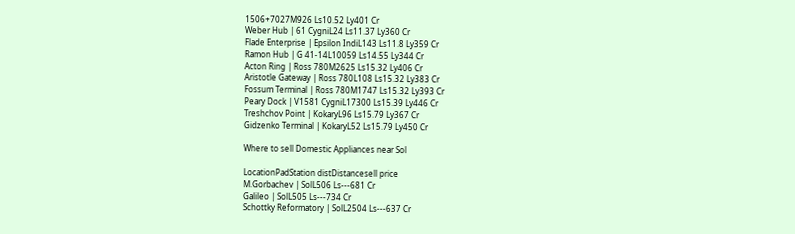1506+7027M926 Ls10.52 Ly401 Cr
Weber Hub | 61 CygniL24 Ls11.37 Ly360 Cr
Flade Enterprise | Epsilon IndiL143 Ls11.8 Ly359 Cr
Ramon Hub | G 41-14L10059 Ls14.55 Ly344 Cr
Acton Ring | Ross 780M2625 Ls15.32 Ly406 Cr
Aristotle Gateway | Ross 780L108 Ls15.32 Ly383 Cr
Fossum Terminal | Ross 780M1747 Ls15.32 Ly393 Cr
Peary Dock | V1581 CygniL17300 Ls15.39 Ly446 Cr
Treshchov Point | KokaryL96 Ls15.79 Ly367 Cr
Gidzenko Terminal | KokaryL52 Ls15.79 Ly450 Cr

Where to sell Domestic Appliances near Sol

LocationPadStation distDistancesell price
M.Gorbachev | SolL506 Ls---681 Cr
Galileo | SolL505 Ls---734 Cr
Schottky Reformatory | SolL2504 Ls---637 Cr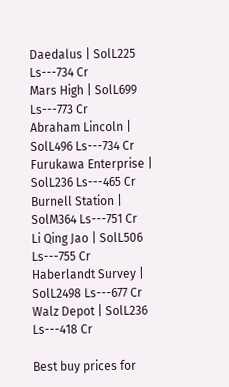Daedalus | SolL225 Ls---734 Cr
Mars High | SolL699 Ls---773 Cr
Abraham Lincoln | SolL496 Ls---734 Cr
Furukawa Enterprise | SolL236 Ls---465 Cr
Burnell Station | SolM364 Ls---751 Cr
Li Qing Jao | SolL506 Ls---755 Cr
Haberlandt Survey | SolL2498 Ls---677 Cr
Walz Depot | SolL236 Ls---418 Cr

Best buy prices for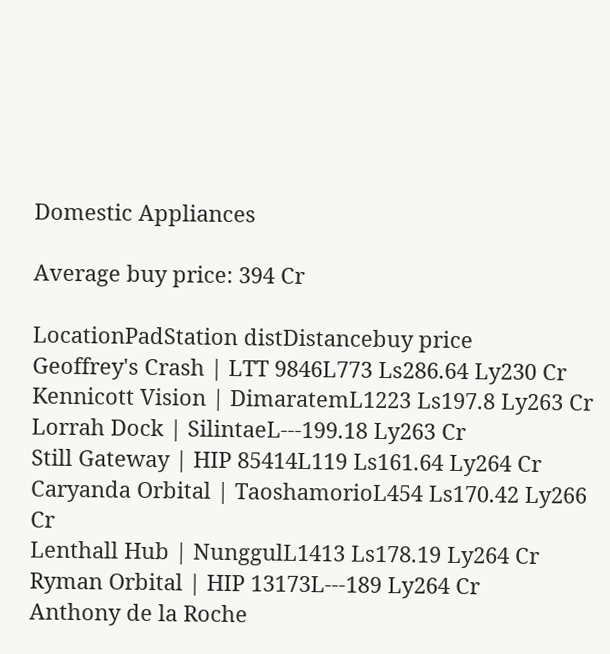Domestic Appliances

Average buy price: 394 Cr

LocationPadStation distDistancebuy price
Geoffrey's Crash | LTT 9846L773 Ls286.64 Ly230 Cr
Kennicott Vision | DimaratemL1223 Ls197.8 Ly263 Cr
Lorrah Dock | SilintaeL---199.18 Ly263 Cr
Still Gateway | HIP 85414L119 Ls161.64 Ly264 Cr
Caryanda Orbital | TaoshamorioL454 Ls170.42 Ly266 Cr
Lenthall Hub | NunggulL1413 Ls178.19 Ly264 Cr
Ryman Orbital | HIP 13173L---189 Ly264 Cr
Anthony de la Roche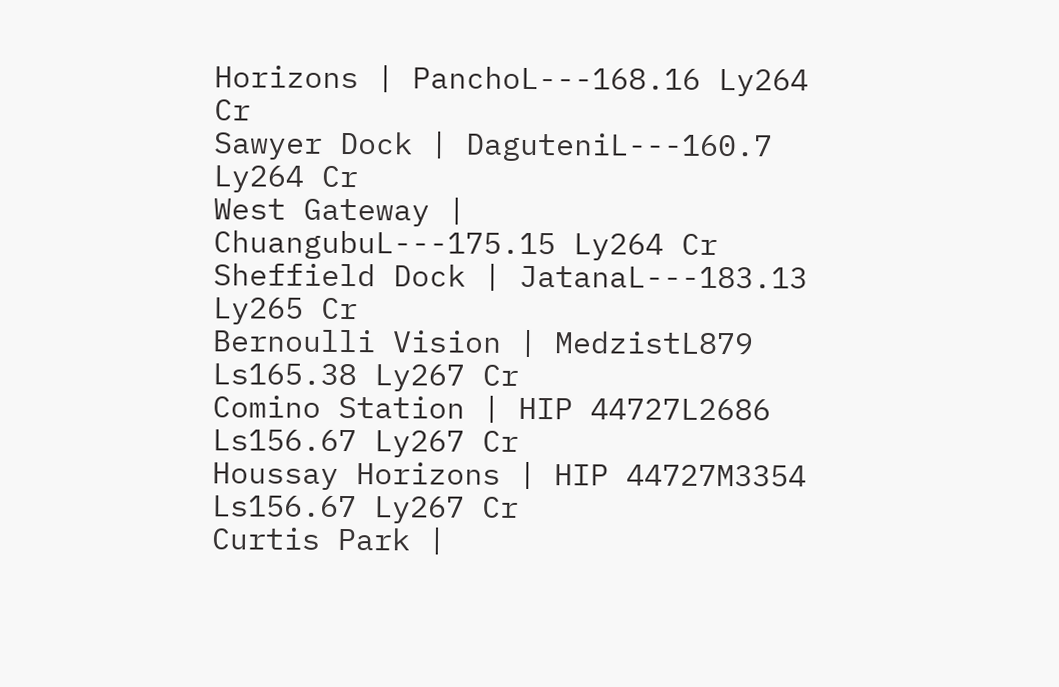Horizons | PanchoL---168.16 Ly264 Cr
Sawyer Dock | DaguteniL---160.7 Ly264 Cr
West Gateway | ChuangubuL---175.15 Ly264 Cr
Sheffield Dock | JatanaL---183.13 Ly265 Cr
Bernoulli Vision | MedzistL879 Ls165.38 Ly267 Cr
Comino Station | HIP 44727L2686 Ls156.67 Ly267 Cr
Houssay Horizons | HIP 44727M3354 Ls156.67 Ly267 Cr
Curtis Park |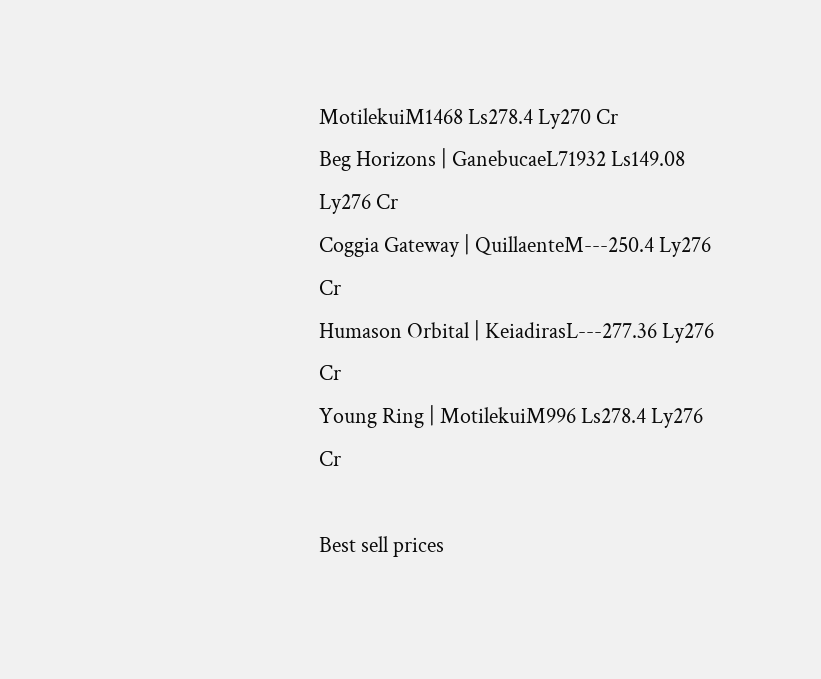MotilekuiM1468 Ls278.4 Ly270 Cr
Beg Horizons | GanebucaeL71932 Ls149.08 Ly276 Cr
Coggia Gateway | QuillaenteM---250.4 Ly276 Cr
Humason Orbital | KeiadirasL---277.36 Ly276 Cr
Young Ring | MotilekuiM996 Ls278.4 Ly276 Cr

Best sell prices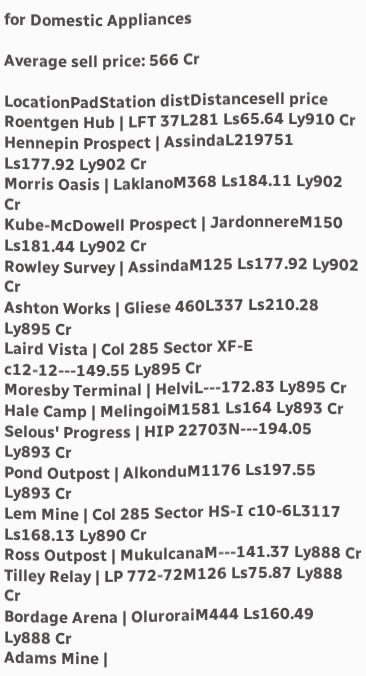for Domestic Appliances

Average sell price: 566 Cr

LocationPadStation distDistancesell price
Roentgen Hub | LFT 37L281 Ls65.64 Ly910 Cr
Hennepin Prospect | AssindaL219751 Ls177.92 Ly902 Cr
Morris Oasis | LaklanoM368 Ls184.11 Ly902 Cr
Kube-McDowell Prospect | JardonnereM150 Ls181.44 Ly902 Cr
Rowley Survey | AssindaM125 Ls177.92 Ly902 Cr
Ashton Works | Gliese 460L337 Ls210.28 Ly895 Cr
Laird Vista | Col 285 Sector XF-E c12-12---149.55 Ly895 Cr
Moresby Terminal | HelviL---172.83 Ly895 Cr
Hale Camp | MelingoiM1581 Ls164 Ly893 Cr
Selous' Progress | HIP 22703N---194.05 Ly893 Cr
Pond Outpost | AlkonduM1176 Ls197.55 Ly893 Cr
Lem Mine | Col 285 Sector HS-I c10-6L3117 Ls168.13 Ly890 Cr
Ross Outpost | MukulcanaM---141.37 Ly888 Cr
Tilley Relay | LP 772-72M126 Ls75.87 Ly888 Cr
Bordage Arena | OluroraiM444 Ls160.49 Ly888 Cr
Adams Mine |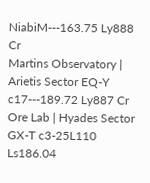NiabiM---163.75 Ly888 Cr
Martins Observatory | Arietis Sector EQ-Y c17---189.72 Ly887 Cr
Ore Lab | Hyades Sector GX-T c3-25L110 Ls186.04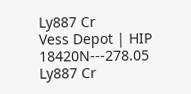Ly887 Cr
Vess Depot | HIP 18420N---278.05 Ly887 Cr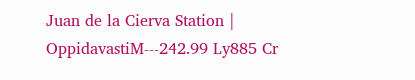Juan de la Cierva Station | OppidavastiM---242.99 Ly885 Cr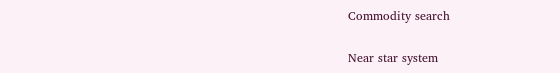Commodity search

Near star system